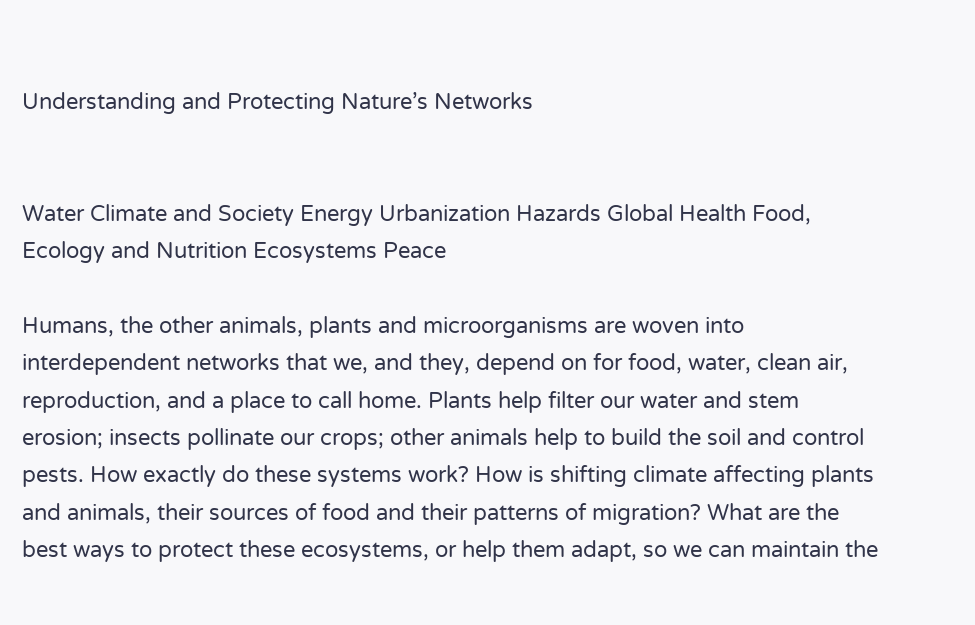Understanding and Protecting Nature’s Networks


Water Climate and Society Energy Urbanization Hazards Global Health Food, Ecology and Nutrition Ecosystems Peace

Humans, the other animals, plants and microorganisms are woven into interdependent networks that we, and they, depend on for food, water, clean air, reproduction, and a place to call home. Plants help filter our water and stem erosion; insects pollinate our crops; other animals help to build the soil and control pests. How exactly do these systems work? How is shifting climate affecting plants and animals, their sources of food and their patterns of migration? What are the best ways to protect these ecosystems, or help them adapt, so we can maintain the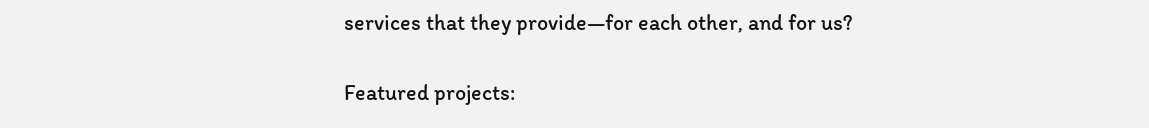services that they provide—for each other, and for us?

Featured projects: